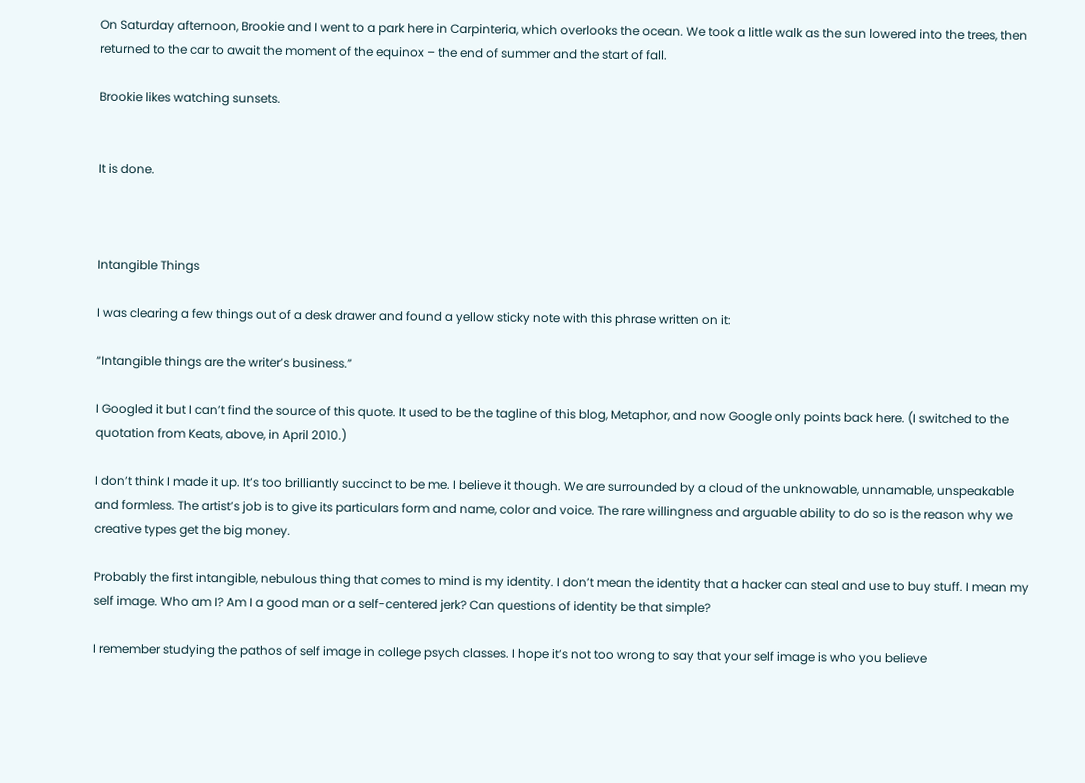On Saturday afternoon, Brookie and I went to a park here in Carpinteria, which overlooks the ocean. We took a little walk as the sun lowered into the trees, then returned to the car to await the moment of the equinox – the end of summer and the start of fall.

Brookie likes watching sunsets.


It is done.



Intangible Things

I was clearing a few things out of a desk drawer and found a yellow sticky note with this phrase written on it:

“Intangible things are the writer’s business.”

I Googled it but I can’t find the source of this quote. It used to be the tagline of this blog, Metaphor, and now Google only points back here. (I switched to the quotation from Keats, above, in April 2010.)

I don’t think I made it up. It’s too brilliantly succinct to be me. I believe it though. We are surrounded by a cloud of the unknowable, unnamable, unspeakable and formless. The artist’s job is to give its particulars form and name, color and voice. The rare willingness and arguable ability to do so is the reason why we creative types get the big money.

Probably the first intangible, nebulous thing that comes to mind is my identity. I don’t mean the identity that a hacker can steal and use to buy stuff. I mean my self image. Who am I? Am I a good man or a self-centered jerk? Can questions of identity be that simple?

I remember studying the pathos of self image in college psych classes. I hope it’s not too wrong to say that your self image is who you believe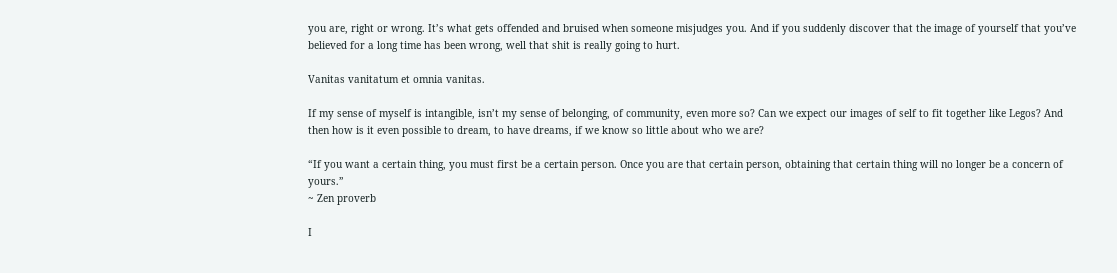you are, right or wrong. It’s what gets offended and bruised when someone misjudges you. And if you suddenly discover that the image of yourself that you’ve believed for a long time has been wrong, well that shit is really going to hurt.

Vanitas vanitatum et omnia vanitas.

If my sense of myself is intangible, isn’t my sense of belonging, of community, even more so? Can we expect our images of self to fit together like Legos? And then how is it even possible to dream, to have dreams, if we know so little about who we are?

“If you want a certain thing, you must first be a certain person. Once you are that certain person, obtaining that certain thing will no longer be a concern of yours.”
~ Zen proverb

I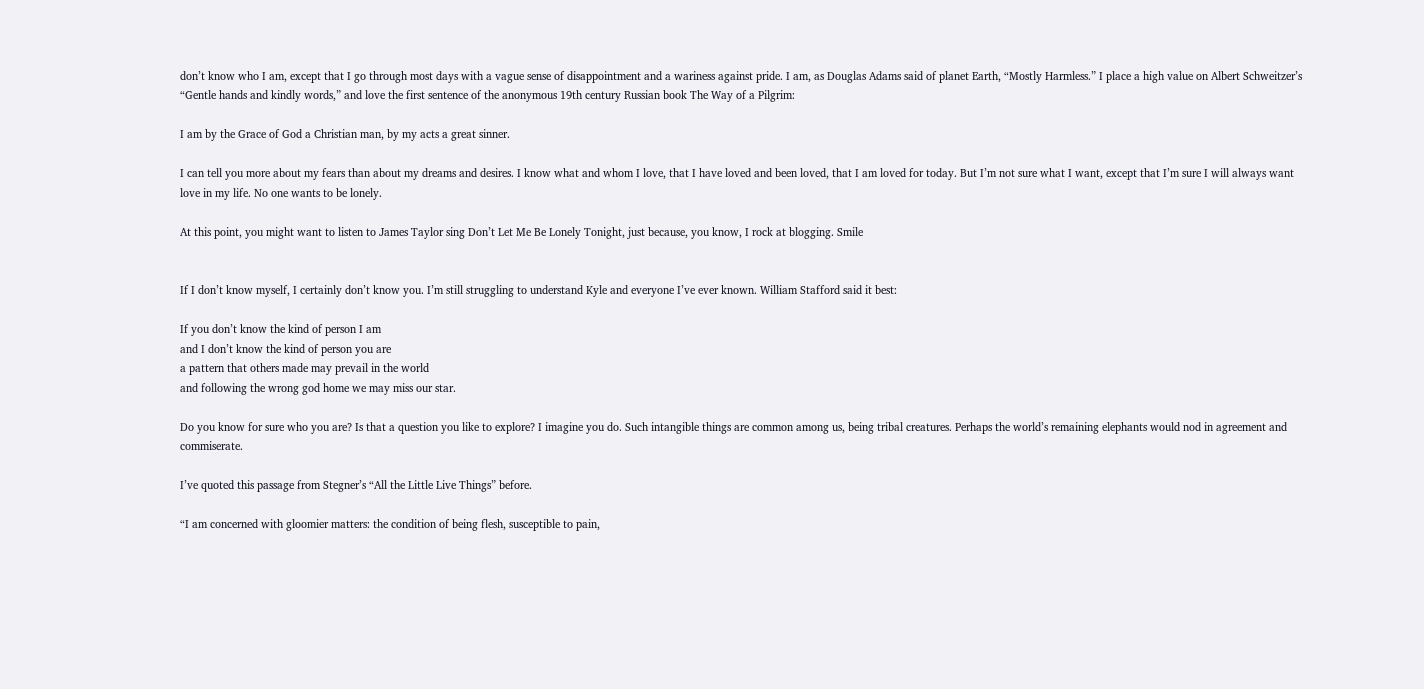don’t know who I am, except that I go through most days with a vague sense of disappointment and a wariness against pride. I am, as Douglas Adams said of planet Earth, “Mostly Harmless.” I place a high value on Albert Schweitzer’s “Gentle hands and kindly words,” and love the first sentence of the anonymous 19th century Russian book The Way of a Pilgrim:

I am by the Grace of God a Christian man, by my acts a great sinner.

I can tell you more about my fears than about my dreams and desires. I know what and whom I love, that I have loved and been loved, that I am loved for today. But I’m not sure what I want, except that I’m sure I will always want love in my life. No one wants to be lonely.

At this point, you might want to listen to James Taylor sing Don’t Let Me Be Lonely Tonight, just because, you know, I rock at blogging. Smile


If I don’t know myself, I certainly don’t know you. I’m still struggling to understand Kyle and everyone I’ve ever known. William Stafford said it best:

If you don’t know the kind of person I am
and I don’t know the kind of person you are
a pattern that others made may prevail in the world
and following the wrong god home we may miss our star.

Do you know for sure who you are? Is that a question you like to explore? I imagine you do. Such intangible things are common among us, being tribal creatures. Perhaps the world’s remaining elephants would nod in agreement and commiserate.

I’ve quoted this passage from Stegner’s “All the Little Live Things” before.

“I am concerned with gloomier matters: the condition of being flesh, susceptible to pain,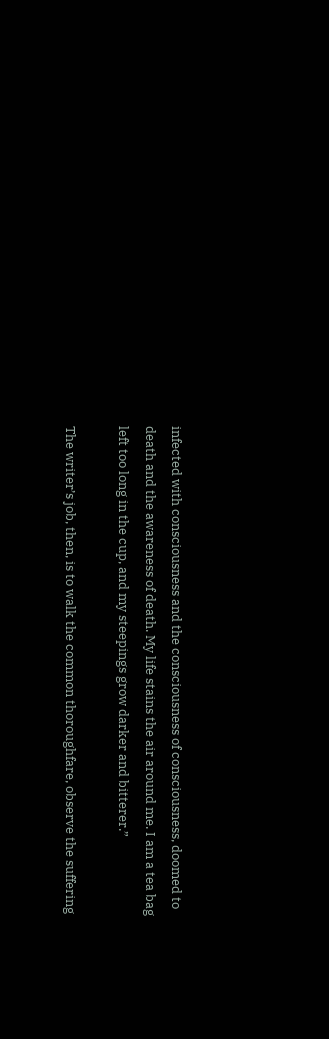infected with consciousness and the consciousness of consciousness, doomed to death and the awareness of death. My life stains the air around me. I am a tea bag left too long in the cup, and my steepings grow darker and bitterer.”

The writer’s job, then, is to walk the common thoroughfare, observe the suffering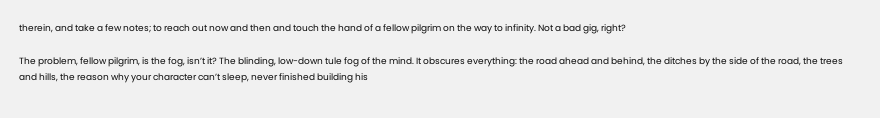therein, and take a few notes; to reach out now and then and touch the hand of a fellow pilgrim on the way to infinity. Not a bad gig, right?

The problem, fellow pilgrim, is the fog, isn’t it? The blinding, low-down tule fog of the mind. It obscures everything: the road ahead and behind, the ditches by the side of the road, the trees and hills, the reason why your character can’t sleep, never finished building his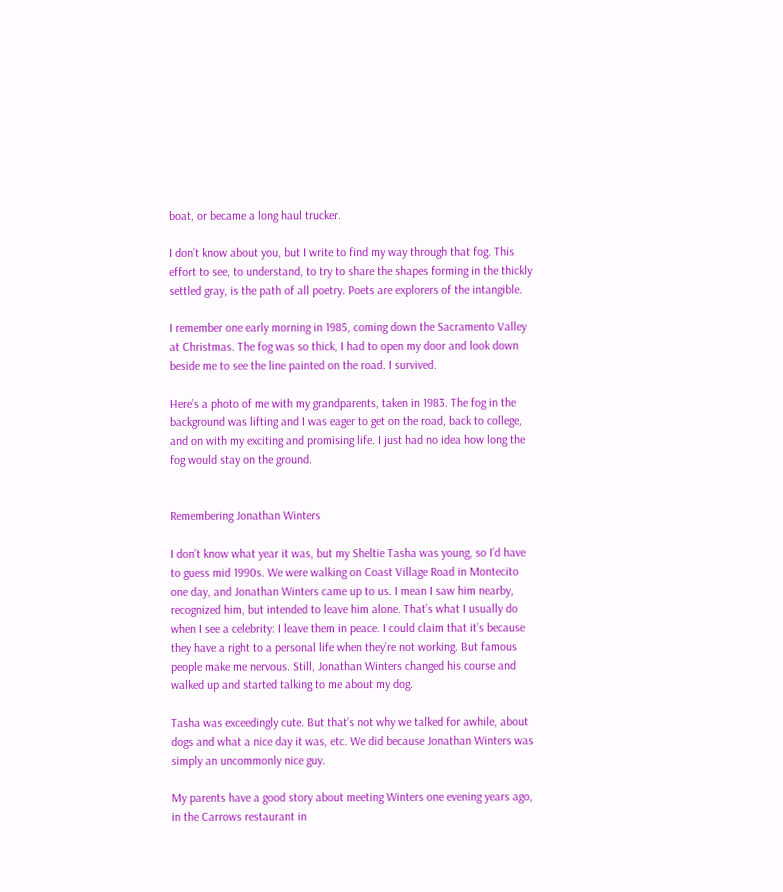boat, or became a long haul trucker.

I don’t know about you, but I write to find my way through that fog. This effort to see, to understand, to try to share the shapes forming in the thickly settled gray, is the path of all poetry. Poets are explorers of the intangible.

I remember one early morning in 1985, coming down the Sacramento Valley at Christmas. The fog was so thick, I had to open my door and look down beside me to see the line painted on the road. I survived.

Here’s a photo of me with my grandparents, taken in 1983. The fog in the background was lifting and I was eager to get on the road, back to college, and on with my exciting and promising life. I just had no idea how long the fog would stay on the ground.


Remembering Jonathan Winters

I don’t know what year it was, but my Sheltie Tasha was young, so I’d have to guess mid 1990s. We were walking on Coast Village Road in Montecito one day, and Jonathan Winters came up to us. I mean I saw him nearby, recognized him, but intended to leave him alone. That’s what I usually do when I see a celebrity: I leave them in peace. I could claim that it’s because they have a right to a personal life when they’re not working. But famous people make me nervous. Still, Jonathan Winters changed his course and walked up and started talking to me about my dog.

Tasha was exceedingly cute. But that’s not why we talked for awhile, about dogs and what a nice day it was, etc. We did because Jonathan Winters was simply an uncommonly nice guy.

My parents have a good story about meeting Winters one evening years ago, in the Carrows restaurant in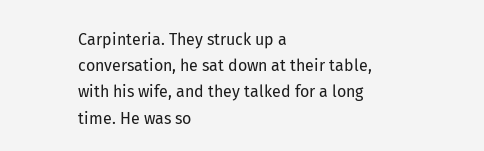Carpinteria. They struck up a conversation, he sat down at their table, with his wife, and they talked for a long time. He was so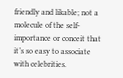friendly and likable; not a molecule of the self-importance or conceit that it’s so easy to associate with celebrities.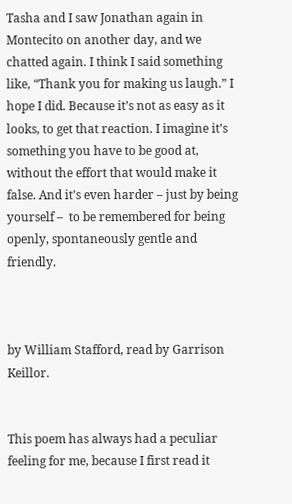Tasha and I saw Jonathan again in Montecito on another day, and we chatted again. I think I said something like, “Thank you for making us laugh.” I hope I did. Because it’s not as easy as it looks, to get that reaction. I imagine it’s something you have to be good at, without the effort that would make it false. And it’s even harder – just by being yourself –  to be remembered for being openly, spontaneously gentle and friendly.



by William Stafford, read by Garrison Keillor.


This poem has always had a peculiar feeling for me, because I first read it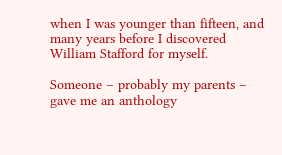when I was younger than fifteen, and many years before I discovered William Stafford for myself.

Someone – probably my parents – gave me an anthology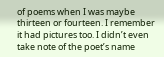of poems when I was maybe thirteen or fourteen. I remember it had pictures too. I didn’t even take note of the poet’s name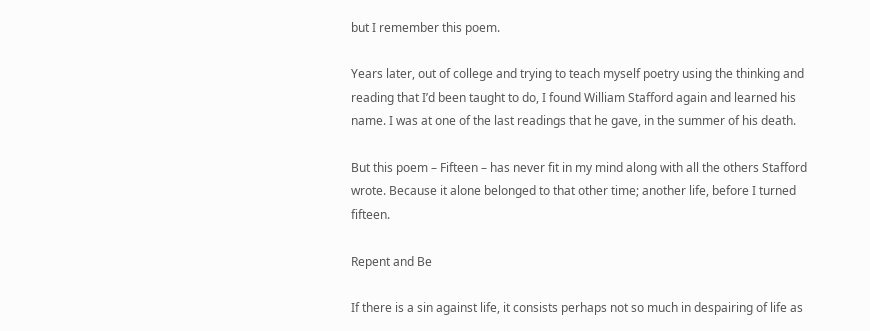but I remember this poem.

Years later, out of college and trying to teach myself poetry using the thinking and reading that I’d been taught to do, I found William Stafford again and learned his name. I was at one of the last readings that he gave, in the summer of his death.

But this poem – Fifteen – has never fit in my mind along with all the others Stafford wrote. Because it alone belonged to that other time; another life, before I turned fifteen.

Repent and Be

If there is a sin against life, it consists perhaps not so much in despairing of life as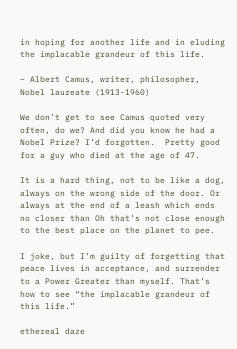in hoping for another life and in eluding the implacable grandeur of this life.

– Albert Camus, writer, philosopher, Nobel laureate (1913-1960)

We don’t get to see Camus quoted very often, do we? And did you know he had a Nobel Prize? I’d forgotten.  Pretty good for a guy who died at the age of 47.

It is a hard thing, not to be like a dog, always on the wrong side of the door. Or always at the end of a leash which ends no closer than Oh that’s not close enough to the best place on the planet to pee.

I joke, but I’m guilty of forgetting that peace lives in acceptance, and surrender to a Power Greater than myself. That’s how to see “the implacable grandeur of this life.”

ethereal daze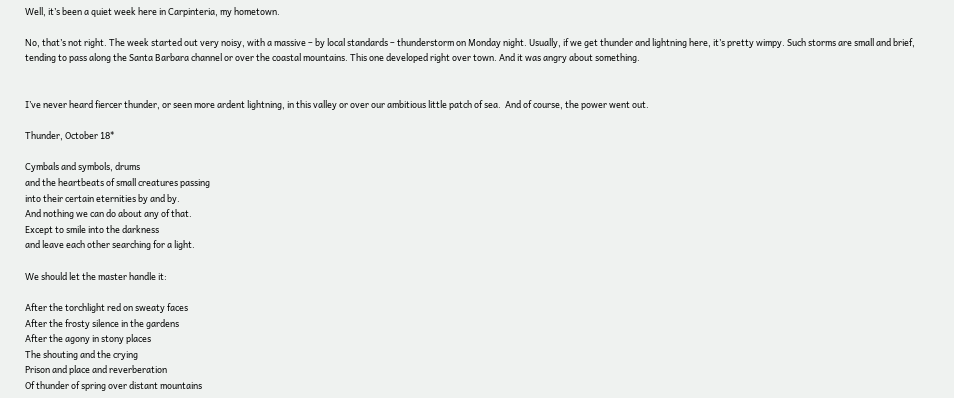Well, it’s been a quiet week here in Carpinteria, my hometown.

No, that’s not right. The week started out very noisy, with a massive – by local standards – thunderstorm on Monday night. Usually, if we get thunder and lightning here, it’s pretty wimpy. Such storms are small and brief, tending to pass along the Santa Barbara channel or over the coastal mountains. This one developed right over town. And it was angry about something.


I’ve never heard fiercer thunder, or seen more ardent lightning, in this valley or over our ambitious little patch of sea.  And of course, the power went out.

Thunder, October 18*

Cymbals and symbols, drums
and the heartbeats of small creatures passing
into their certain eternities by and by.
And nothing we can do about any of that.
Except to smile into the darkness
and leave each other searching for a light.

We should let the master handle it:

After the torchlight red on sweaty faces
After the frosty silence in the gardens
After the agony in stony places
The shouting and the crying
Prison and place and reverberation
Of thunder of spring over distant mountains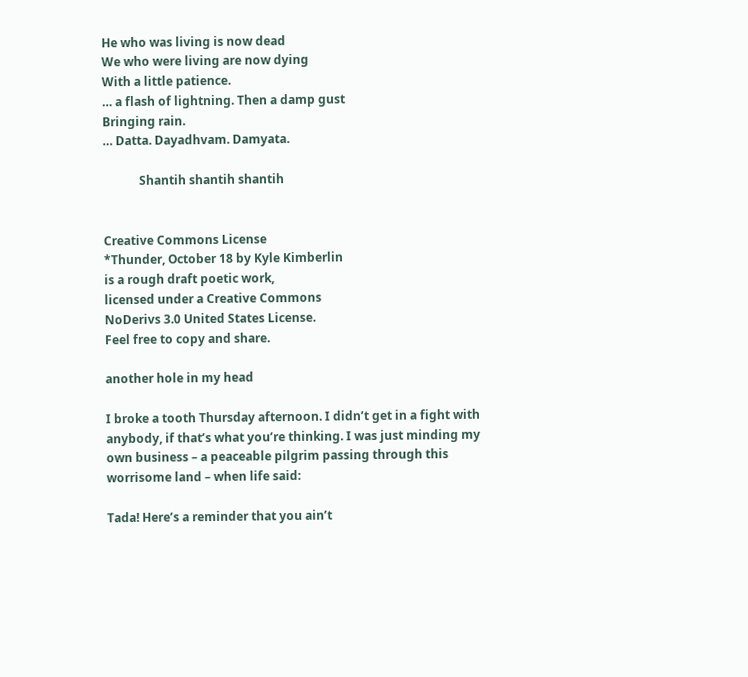He who was living is now dead
We who were living are now dying
With a little patience.
… a flash of lightning. Then a damp gust
Bringing rain.
… Datta. Dayadhvam. Damyata.

            Shantih shantih shantih


Creative Commons License
*Thunder, October 18 by Kyle Kimberlin
is a rough draft poetic work,
licensed under a Creative Commons
NoDerivs 3.0 United States License.
Feel free to copy and share.

another hole in my head

I broke a tooth Thursday afternoon. I didn’t get in a fight with anybody, if that’s what you’re thinking. I was just minding my own business – a peaceable pilgrim passing through this worrisome land – when life said:

Tada! Here’s a reminder that you ain’t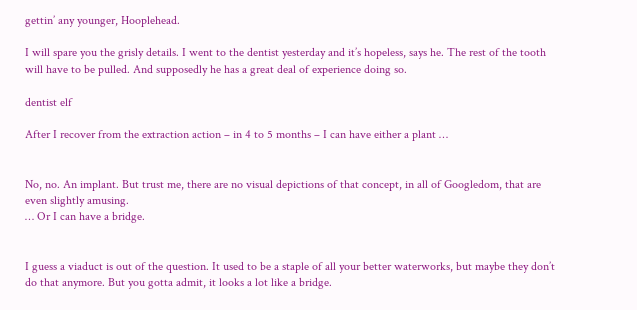gettin’ any younger, Hooplehead.

I will spare you the grisly details. I went to the dentist yesterday and it’s hopeless, says he. The rest of the tooth will have to be pulled. And supposedly he has a great deal of experience doing so.

dentist elf

After I recover from the extraction action – in 4 to 5 months – I can have either a plant …


No, no. An implant. But trust me, there are no visual depictions of that concept, in all of Googledom, that are even slightly amusing.
… Or I can have a bridge.


I guess a viaduct is out of the question. It used to be a staple of all your better waterworks, but maybe they don’t do that anymore. But you gotta admit, it looks a lot like a bridge.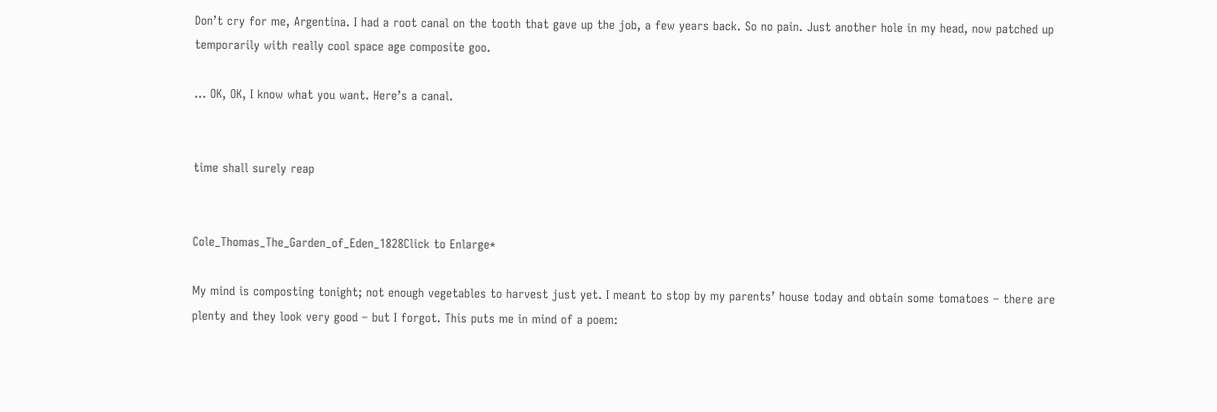Don’t cry for me, Argentina. I had a root canal on the tooth that gave up the job, a few years back. So no pain. Just another hole in my head, now patched up temporarily with really cool space age composite goo.

… OK, OK, I know what you want. Here’s a canal.


time shall surely reap


Cole_Thomas_The_Garden_of_Eden_1828Click to Enlarge*

My mind is composting tonight; not enough vegetables to harvest just yet. I meant to stop by my parents’ house today and obtain some tomatoes – there are plenty and they look very good – but I forgot. This puts me in mind of a poem: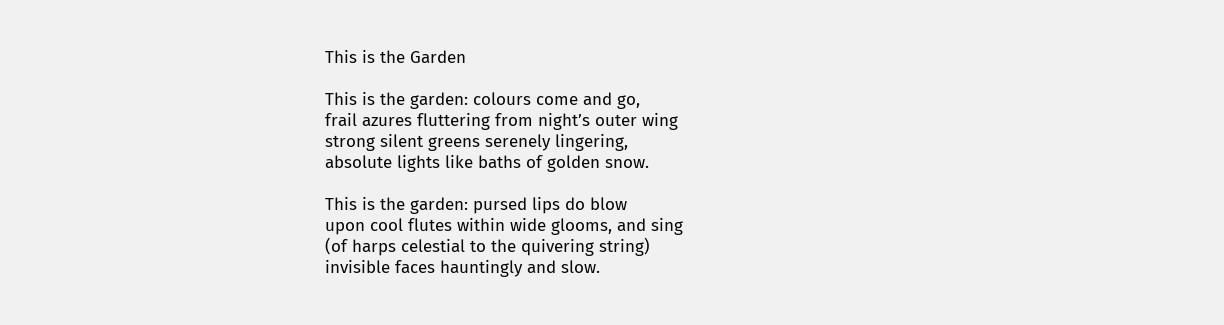This is the Garden

This is the garden: colours come and go,
frail azures fluttering from night’s outer wing
strong silent greens serenely lingering,
absolute lights like baths of golden snow.

This is the garden: pursed lips do blow
upon cool flutes within wide glooms, and sing
(of harps celestial to the quivering string)
invisible faces hauntingly and slow.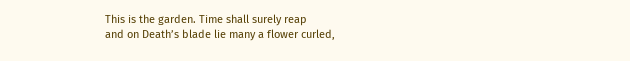This is the garden. Time shall surely reap
and on Death’s blade lie many a flower curled,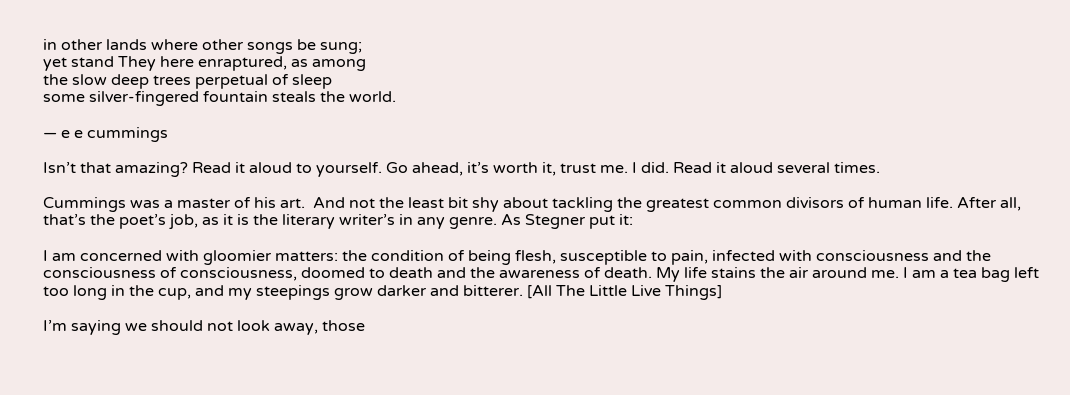in other lands where other songs be sung;
yet stand They here enraptured, as among
the slow deep trees perpetual of sleep
some silver-fingered fountain steals the world.

— e e cummings

Isn’t that amazing? Read it aloud to yourself. Go ahead, it’s worth it, trust me. I did. Read it aloud several times.

Cummings was a master of his art.  And not the least bit shy about tackling the greatest common divisors of human life. After all, that’s the poet’s job, as it is the literary writer’s in any genre. As Stegner put it:

I am concerned with gloomier matters: the condition of being flesh, susceptible to pain, infected with consciousness and the consciousness of consciousness, doomed to death and the awareness of death. My life stains the air around me. I am a tea bag left too long in the cup, and my steepings grow darker and bitterer. [All The Little Live Things]

I’m saying we should not look away, those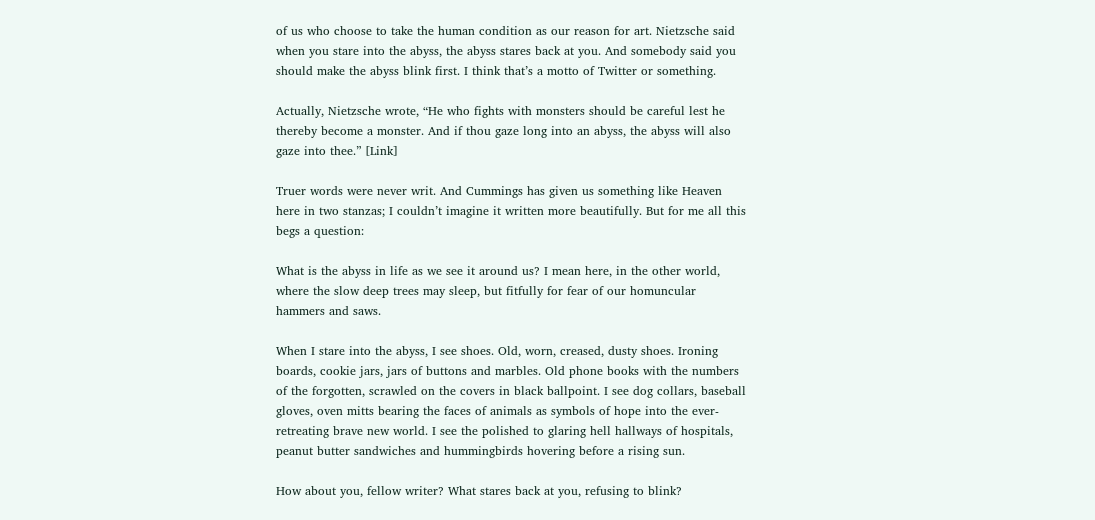of us who choose to take the human condition as our reason for art. Nietzsche said when you stare into the abyss, the abyss stares back at you. And somebody said you should make the abyss blink first. I think that’s a motto of Twitter or something.

Actually, Nietzsche wrote, “He who fights with monsters should be careful lest he thereby become a monster. And if thou gaze long into an abyss, the abyss will also gaze into thee.” [Link]

Truer words were never writ. And Cummings has given us something like Heaven here in two stanzas; I couldn’t imagine it written more beautifully. But for me all this begs a question:

What is the abyss in life as we see it around us? I mean here, in the other world, where the slow deep trees may sleep, but fitfully for fear of our homuncular hammers and saws.

When I stare into the abyss, I see shoes. Old, worn, creased, dusty shoes. Ironing boards, cookie jars, jars of buttons and marbles. Old phone books with the numbers of the forgotten, scrawled on the covers in black ballpoint. I see dog collars, baseball gloves, oven mitts bearing the faces of animals as symbols of hope into the ever-retreating brave new world. I see the polished to glaring hell hallways of hospitals, peanut butter sandwiches and hummingbirds hovering before a rising sun.

How about you, fellow writer? What stares back at you, refusing to blink?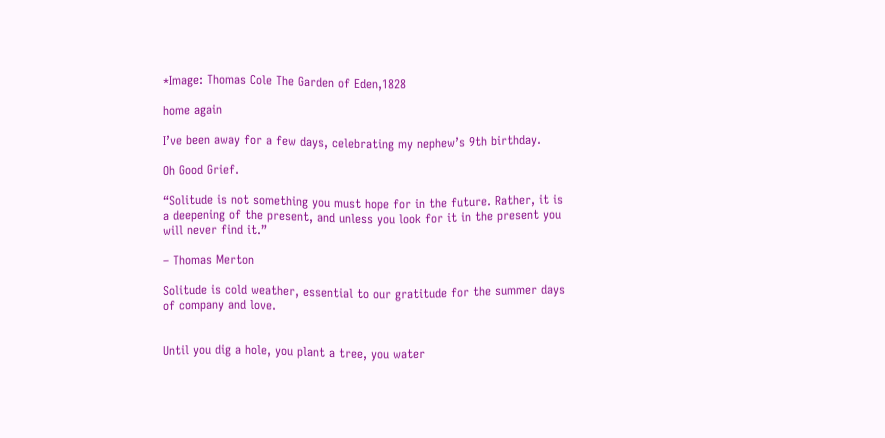*Image: Thomas Cole The Garden of Eden,1828

home again

I’ve been away for a few days, celebrating my nephew’s 9th birthday.

Oh Good Grief.

“Solitude is not something you must hope for in the future. Rather, it is a deepening of the present, and unless you look for it in the present you will never find it.”

– Thomas Merton

Solitude is cold weather, essential to our gratitude for the summer days of company and love.


Until you dig a hole, you plant a tree, you water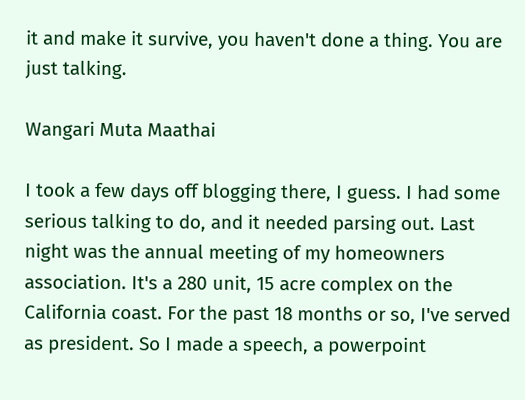it and make it survive, you haven't done a thing. You are just talking.

Wangari Muta Maathai

I took a few days off blogging there, I guess. I had some serious talking to do, and it needed parsing out. Last night was the annual meeting of my homeowners association. It's a 280 unit, 15 acre complex on the California coast. For the past 18 months or so, I've served as president. So I made a speech, a powerpoint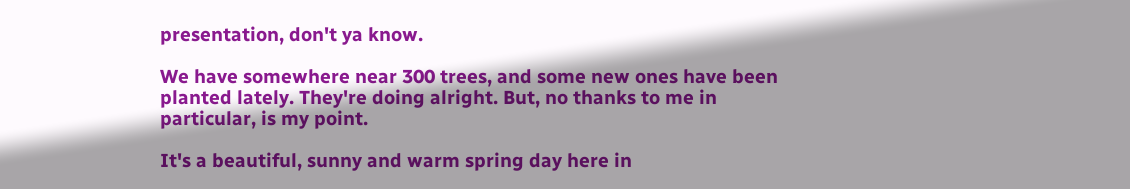presentation, don't ya know.

We have somewhere near 300 trees, and some new ones have been planted lately. They're doing alright. But, no thanks to me in particular, is my point.

It's a beautiful, sunny and warm spring day here in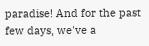paradise! And for the past few days, we've a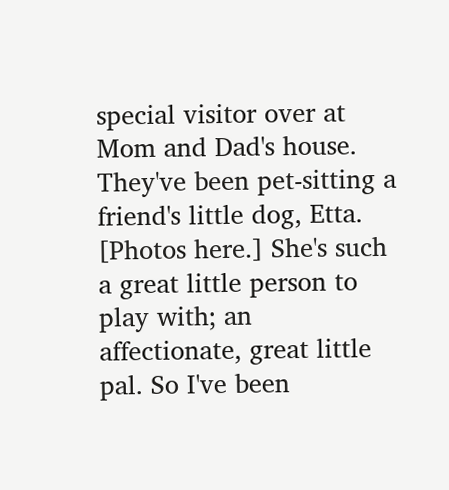special visitor over at Mom and Dad's house. They've been pet-sitting a friend's little dog, Etta. [Photos here.] She's such a great little person to play with; an affectionate, great little pal. So I've been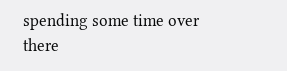spending some time over there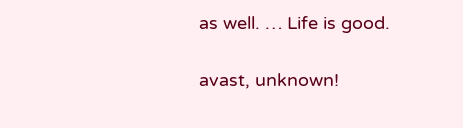as well. … Life is good.

avast, unknown!